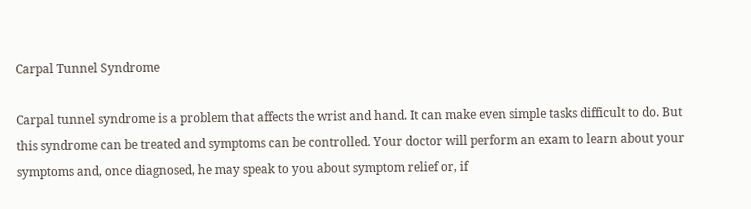Carpal Tunnel Syndrome

Carpal tunnel syndrome is a problem that affects the wrist and hand. It can make even simple tasks difficult to do. But this syndrome can be treated and symptoms can be controlled. Your doctor will perform an exam to learn about your symptoms and, once diagnosed, he may speak to you about symptom relief or, if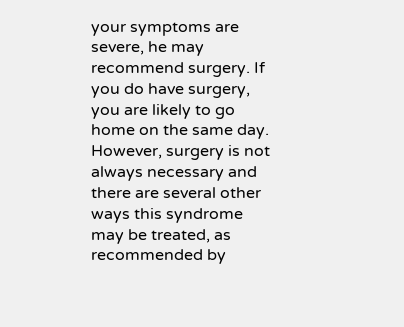your symptoms are severe, he may recommend surgery. If you do have surgery, you are likely to go home on the same day. However, surgery is not always necessary and there are several other ways this syndrome may be treated, as recommended by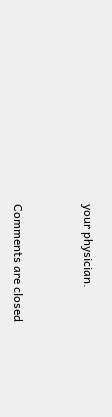your physician.


Comments are closed